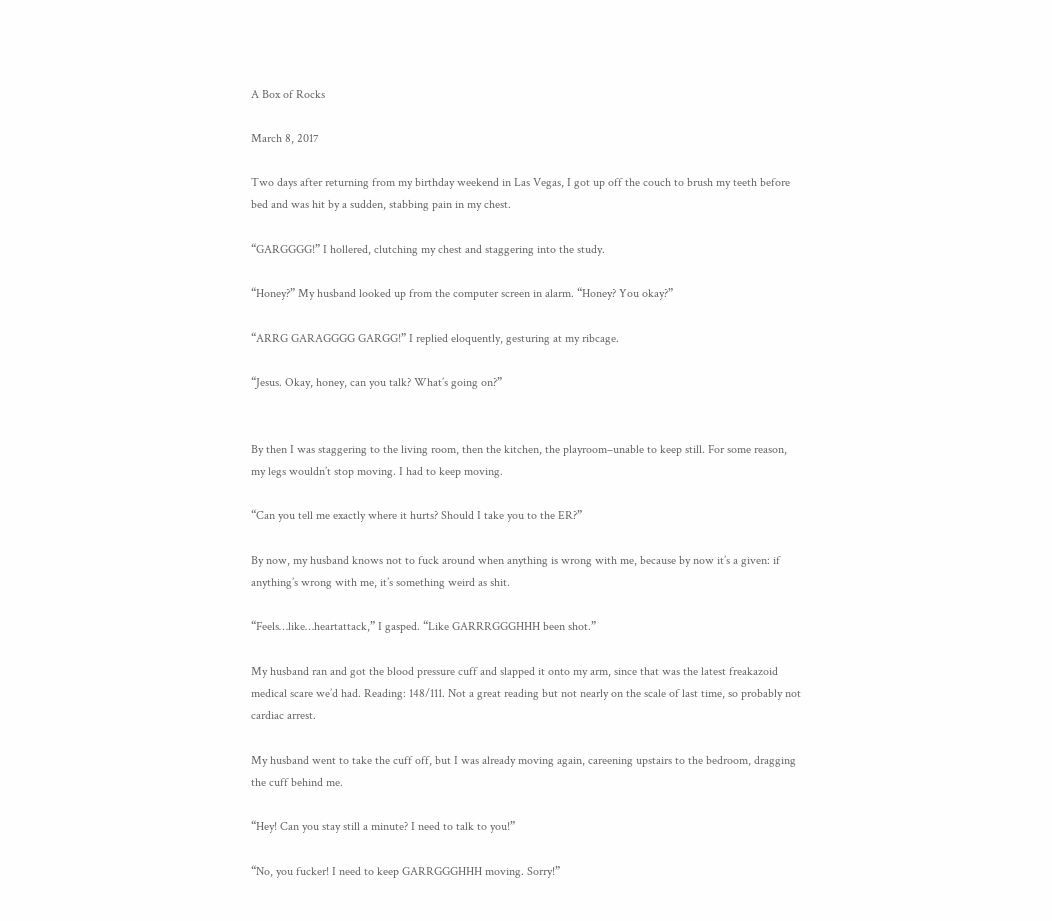A Box of Rocks

March 8, 2017

Two days after returning from my birthday weekend in Las Vegas, I got up off the couch to brush my teeth before bed and was hit by a sudden, stabbing pain in my chest.

“GARGGGG!” I hollered, clutching my chest and staggering into the study.

“Honey?” My husband looked up from the computer screen in alarm. “Honey? You okay?”

“ARRG GARAGGGG GARGG!” I replied eloquently, gesturing at my ribcage.

“Jesus. Okay, honey, can you talk? What’s going on?”


By then I was staggering to the living room, then the kitchen, the playroom–unable to keep still. For some reason, my legs wouldn’t stop moving. I had to keep moving.

“Can you tell me exactly where it hurts? Should I take you to the ER?”

By now, my husband knows not to fuck around when anything is wrong with me, because by now it’s a given: if anything’s wrong with me, it’s something weird as shit.

“Feels…like…heartattack,” I gasped. “Like GARRRGGGHHH been shot.”

My husband ran and got the blood pressure cuff and slapped it onto my arm, since that was the latest freakazoid medical scare we’d had. Reading: 148/111. Not a great reading but not nearly on the scale of last time, so probably not cardiac arrest.

My husband went to take the cuff off, but I was already moving again, careening upstairs to the bedroom, dragging the cuff behind me.

“Hey! Can you stay still a minute? I need to talk to you!”

“No, you fucker! I need to keep GARRGGGHHH moving. Sorry!”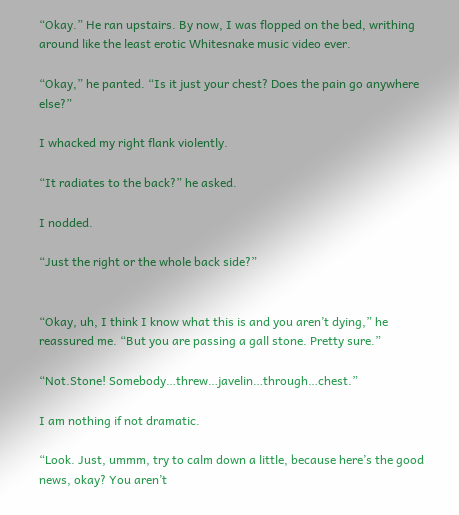“Okay.” He ran upstairs. By now, I was flopped on the bed, writhing around like the least erotic Whitesnake music video ever.

“Okay,” he panted. “Is it just your chest? Does the pain go anywhere else?”

I whacked my right flank violently.

“It radiates to the back?” he asked.

I nodded.

“Just the right or the whole back side?”


“Okay, uh, I think I know what this is and you aren’t dying,” he reassured me. “But you are passing a gall stone. Pretty sure.”

“Not.Stone! Somebody…threw…javelin…through…chest.”

I am nothing if not dramatic.

“Look. Just, ummm, try to calm down a little, because here’s the good news, okay? You aren’t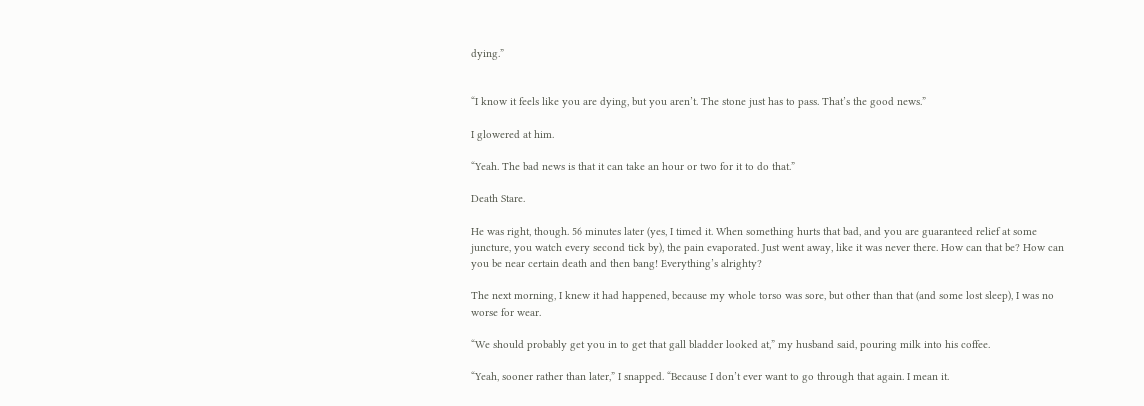dying.”


“I know it feels like you are dying, but you aren’t. The stone just has to pass. That’s the good news.”

I glowered at him.

“Yeah. The bad news is that it can take an hour or two for it to do that.”

Death Stare.

He was right, though. 56 minutes later (yes, I timed it. When something hurts that bad, and you are guaranteed relief at some juncture, you watch every second tick by), the pain evaporated. Just went away, like it was never there. How can that be? How can you be near certain death and then bang! Everything’s alrighty?

The next morning, I knew it had happened, because my whole torso was sore, but other than that (and some lost sleep), I was no worse for wear.

“We should probably get you in to get that gall bladder looked at,” my husband said, pouring milk into his coffee.

“Yeah, sooner rather than later,” I snapped. “Because I don’t ever want to go through that again. I mean it.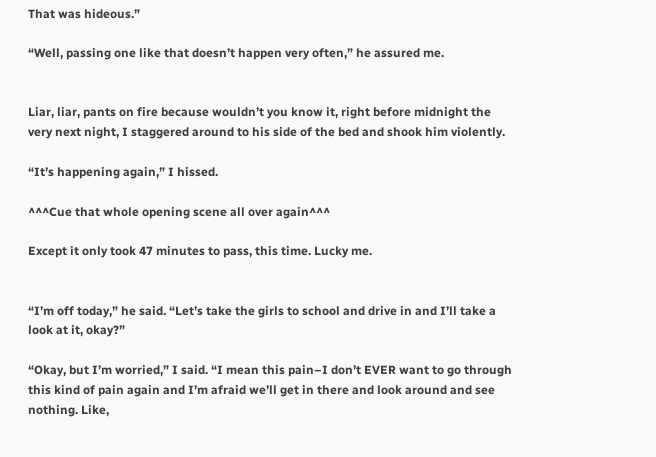That was hideous.”

“Well, passing one like that doesn’t happen very often,” he assured me.


Liar, liar, pants on fire because wouldn’t you know it, right before midnight the very next night, I staggered around to his side of the bed and shook him violently.

“It’s happening again,” I hissed.

^^^Cue that whole opening scene all over again^^^

Except it only took 47 minutes to pass, this time. Lucky me.


“I’m off today,” he said. “Let’s take the girls to school and drive in and I’ll take a look at it, okay?”

“Okay, but I’m worried,” I said. “I mean this pain–I don’t EVER want to go through this kind of pain again and I’m afraid we’ll get in there and look around and see nothing. Like,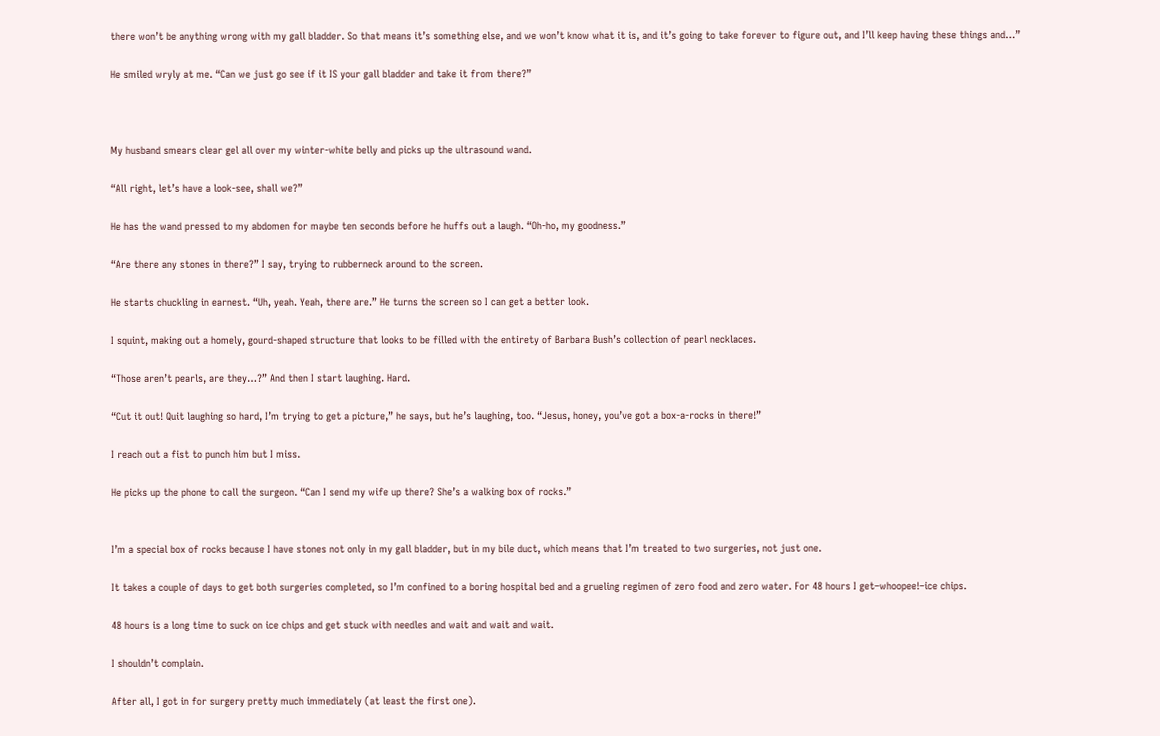there won’t be anything wrong with my gall bladder. So that means it’s something else, and we won’t know what it is, and it’s going to take forever to figure out, and I’ll keep having these things and…”

He smiled wryly at me. “Can we just go see if it IS your gall bladder and take it from there?”



My husband smears clear gel all over my winter-white belly and picks up the ultrasound wand.

“All right, let’s have a look-see, shall we?”

He has the wand pressed to my abdomen for maybe ten seconds before he huffs out a laugh. “Oh-ho, my goodness.”

“Are there any stones in there?” I say, trying to rubberneck around to the screen.

He starts chuckling in earnest. “Uh, yeah. Yeah, there are.” He turns the screen so I can get a better look.

I squint, making out a homely, gourd-shaped structure that looks to be filled with the entirety of Barbara Bush’s collection of pearl necklaces.

“Those aren’t pearls, are they…?” And then I start laughing. Hard.

“Cut it out! Quit laughing so hard, I’m trying to get a picture,” he says, but he’s laughing, too. “Jesus, honey, you’ve got a box-a-rocks in there!”

I reach out a fist to punch him but I miss.

He picks up the phone to call the surgeon. “Can I send my wife up there? She’s a walking box of rocks.”


I’m a special box of rocks because I have stones not only in my gall bladder, but in my bile duct, which means that I’m treated to two surgeries, not just one.

It takes a couple of days to get both surgeries completed, so I’m confined to a boring hospital bed and a grueling regimen of zero food and zero water. For 48 hours I get–whoopee!–ice chips.

48 hours is a long time to suck on ice chips and get stuck with needles and wait and wait and wait.

I shouldn’t complain.

After all, I got in for surgery pretty much immediately (at least the first one).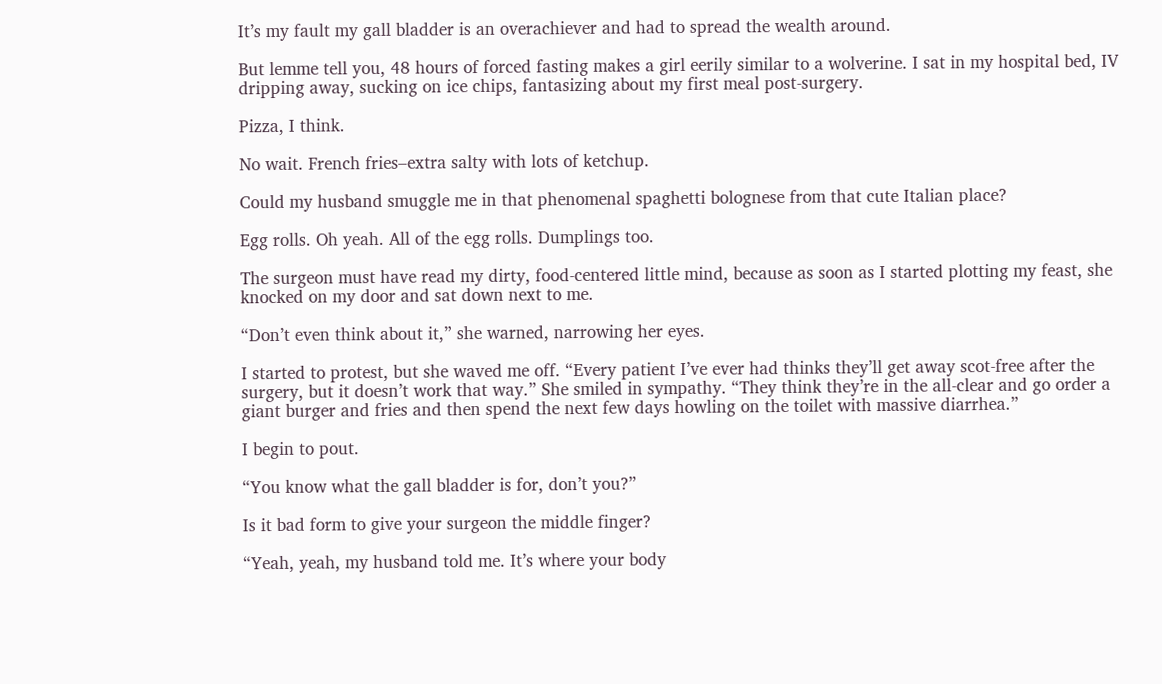It’s my fault my gall bladder is an overachiever and had to spread the wealth around.

But lemme tell you, 48 hours of forced fasting makes a girl eerily similar to a wolverine. I sat in my hospital bed, IV dripping away, sucking on ice chips, fantasizing about my first meal post-surgery.

Pizza, I think.

No wait. French fries–extra salty with lots of ketchup.

Could my husband smuggle me in that phenomenal spaghetti bolognese from that cute Italian place?

Egg rolls. Oh yeah. All of the egg rolls. Dumplings too.

The surgeon must have read my dirty, food-centered little mind, because as soon as I started plotting my feast, she knocked on my door and sat down next to me.

“Don’t even think about it,” she warned, narrowing her eyes.

I started to protest, but she waved me off. “Every patient I’ve ever had thinks they’ll get away scot-free after the surgery, but it doesn’t work that way.” She smiled in sympathy. “They think they’re in the all-clear and go order a giant burger and fries and then spend the next few days howling on the toilet with massive diarrhea.”

I begin to pout.

“You know what the gall bladder is for, don’t you?”

Is it bad form to give your surgeon the middle finger?

“Yeah, yeah, my husband told me. It’s where your body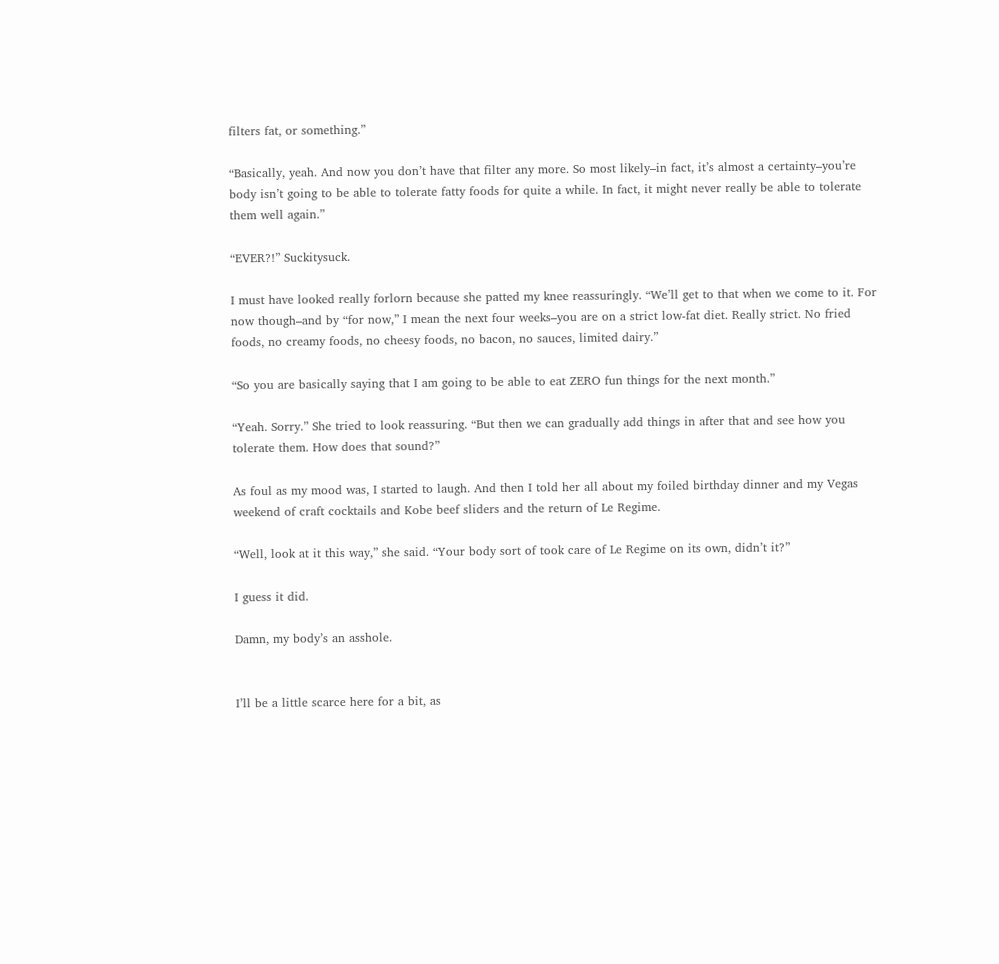filters fat, or something.”

“Basically, yeah. And now you don’t have that filter any more. So most likely–in fact, it’s almost a certainty–you’re body isn’t going to be able to tolerate fatty foods for quite a while. In fact, it might never really be able to tolerate them well again.”

“EVER?!” Suckitysuck.

I must have looked really forlorn because she patted my knee reassuringly. “We’ll get to that when we come to it. For now though–and by “for now,” I mean the next four weeks–you are on a strict low-fat diet. Really strict. No fried foods, no creamy foods, no cheesy foods, no bacon, no sauces, limited dairy.”

“So you are basically saying that I am going to be able to eat ZERO fun things for the next month.”

“Yeah. Sorry.” She tried to look reassuring. “But then we can gradually add things in after that and see how you tolerate them. How does that sound?”

As foul as my mood was, I started to laugh. And then I told her all about my foiled birthday dinner and my Vegas weekend of craft cocktails and Kobe beef sliders and the return of Le Regime.

“Well, look at it this way,” she said. “Your body sort of took care of Le Regime on its own, didn’t it?”

I guess it did.

Damn, my body’s an asshole.


I’ll be a little scarce here for a bit, as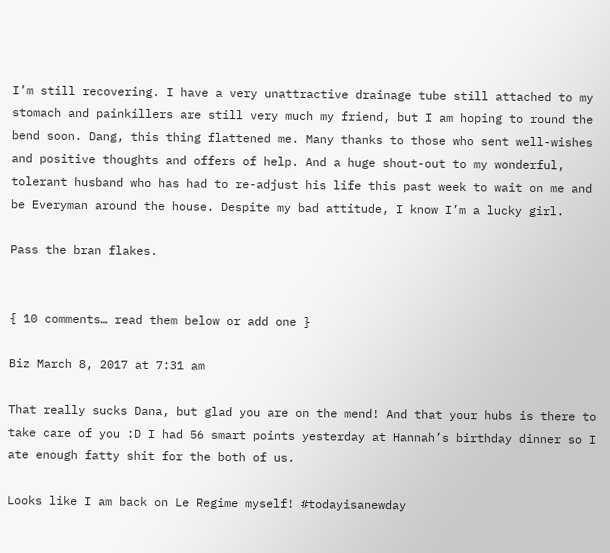I’m still recovering. I have a very unattractive drainage tube still attached to my stomach and painkillers are still very much my friend, but I am hoping to round the bend soon. Dang, this thing flattened me. Many thanks to those who sent well-wishes and positive thoughts and offers of help. And a huge shout-out to my wonderful, tolerant husband who has had to re-adjust his life this past week to wait on me and be Everyman around the house. Despite my bad attitude, I know I’m a lucky girl.

Pass the bran flakes.


{ 10 comments… read them below or add one }

Biz March 8, 2017 at 7:31 am

That really sucks Dana, but glad you are on the mend! And that your hubs is there to take care of you :D I had 56 smart points yesterday at Hannah’s birthday dinner so I ate enough fatty shit for the both of us.

Looks like I am back on Le Regime myself! #todayisanewday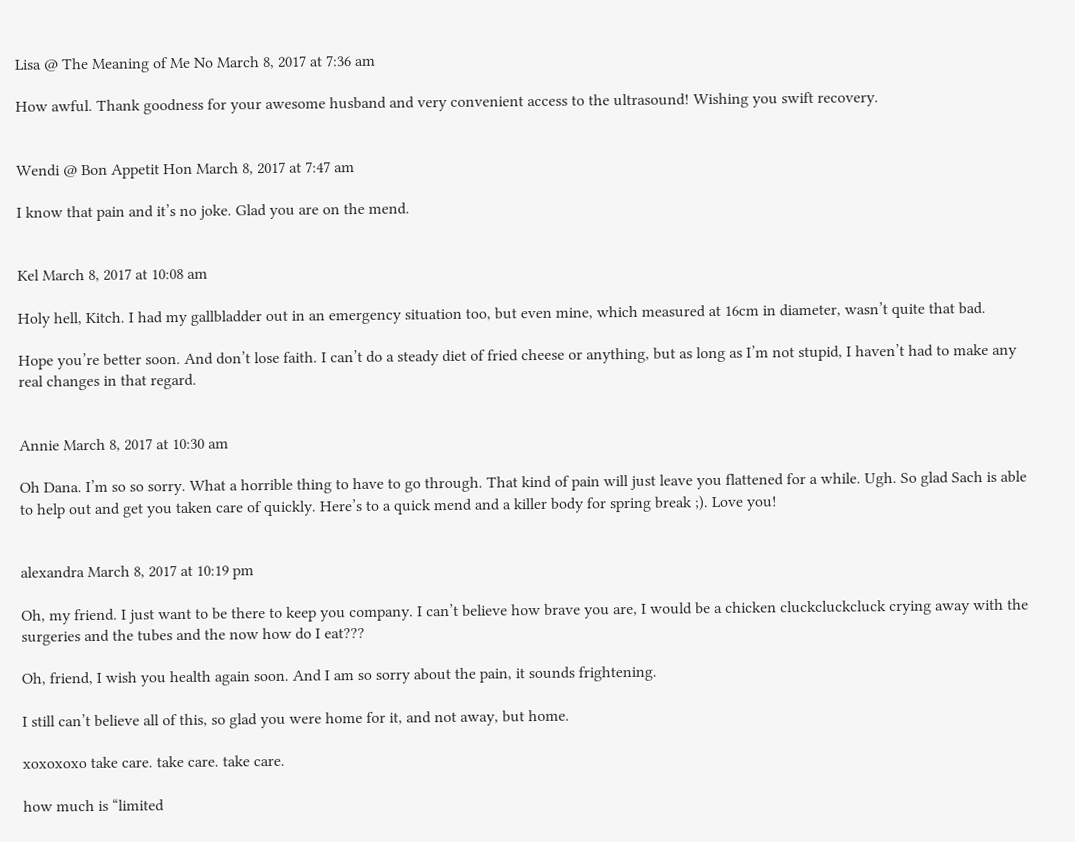Lisa @ The Meaning of Me No March 8, 2017 at 7:36 am

How awful. Thank goodness for your awesome husband and very convenient access to the ultrasound! Wishing you swift recovery.


Wendi @ Bon Appetit Hon March 8, 2017 at 7:47 am

I know that pain and it’s no joke. Glad you are on the mend.


Kel March 8, 2017 at 10:08 am

Holy hell, Kitch. I had my gallbladder out in an emergency situation too, but even mine, which measured at 16cm in diameter, wasn’t quite that bad.

Hope you’re better soon. And don’t lose faith. I can’t do a steady diet of fried cheese or anything, but as long as I’m not stupid, I haven’t had to make any real changes in that regard.


Annie March 8, 2017 at 10:30 am

Oh Dana. I’m so so sorry. What a horrible thing to have to go through. That kind of pain will just leave you flattened for a while. Ugh. So glad Sach is able to help out and get you taken care of quickly. Here’s to a quick mend and a killer body for spring break ;). Love you!


alexandra March 8, 2017 at 10:19 pm

Oh, my friend. I just want to be there to keep you company. I can’t believe how brave you are, I would be a chicken cluckcluckcluck crying away with the surgeries and the tubes and the now how do I eat???

Oh, friend, I wish you health again soon. And I am so sorry about the pain, it sounds frightening.

I still can’t believe all of this, so glad you were home for it, and not away, but home.

xoxoxoxo take care. take care. take care.

how much is “limited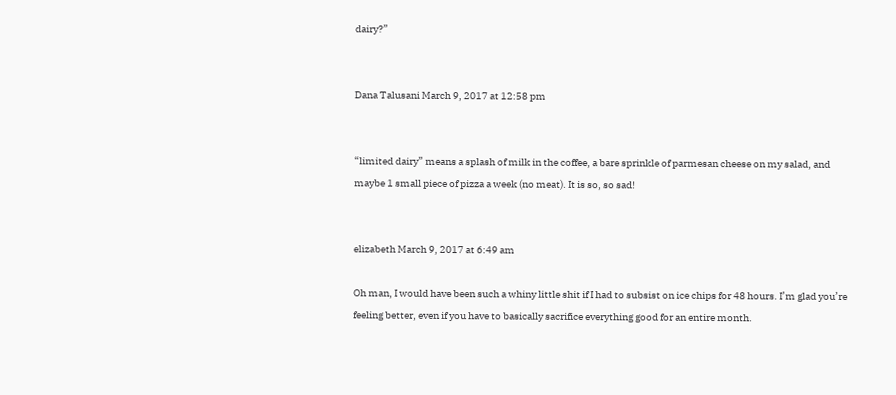dairy?”


Dana Talusani March 9, 2017 at 12:58 pm


“limited dairy” means a splash of milk in the coffee, a bare sprinkle of parmesan cheese on my salad, and maybe 1 small piece of pizza a week (no meat). It is so, so sad!


elizabeth March 9, 2017 at 6:49 am

Oh man, I would have been such a whiny little shit if I had to subsist on ice chips for 48 hours. I’m glad you’re feeling better, even if you have to basically sacrifice everything good for an entire month.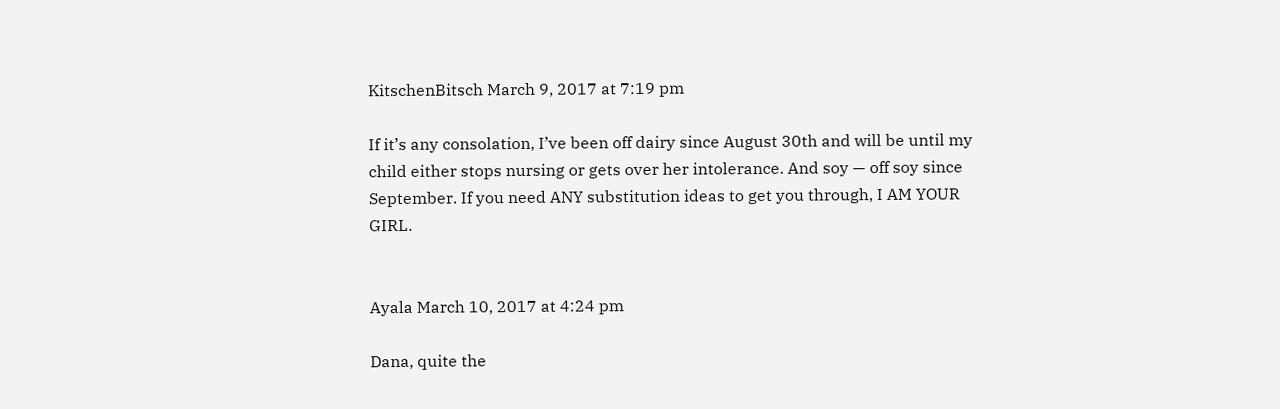KitschenBitsch March 9, 2017 at 7:19 pm

If it’s any consolation, I’ve been off dairy since August 30th and will be until my child either stops nursing or gets over her intolerance. And soy — off soy since September. If you need ANY substitution ideas to get you through, I AM YOUR GIRL.


Ayala March 10, 2017 at 4:24 pm

Dana, quite the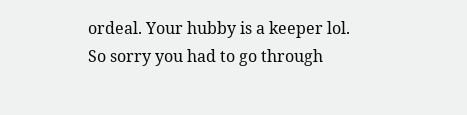ordeal. Your hubby is a keeper lol. So sorry you had to go through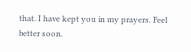that. I have kept you in my prayers. Feel better soon.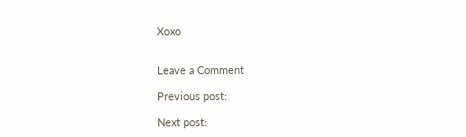Xoxo


Leave a Comment

Previous post:

Next post: